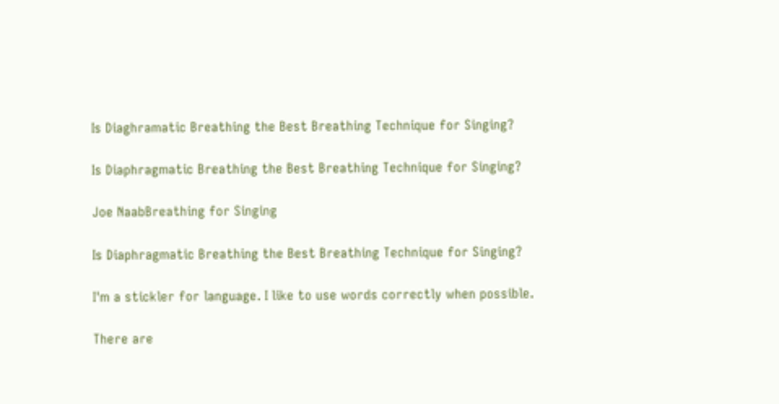Is Diaghramatic Breathing the Best Breathing Technique for Singing?

Is Diaphragmatic Breathing the Best Breathing Technique for Singing?

Joe NaabBreathing for Singing

Is Diaphragmatic Breathing the Best Breathing Technique for Singing?

I'm a stickler for language. I like to use words correctly when possible.

There are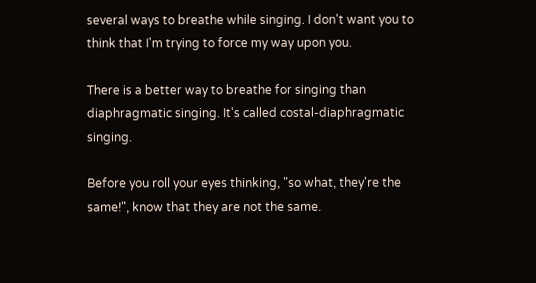several ways to breathe while singing. I don't want you to think that I'm trying to force my way upon you.

There is a better way to breathe for singing than diaphragmatic singing. It's called costal-diaphragmatic singing.

Before you roll your eyes thinking, "so what, they're the same!", know that they are not the same.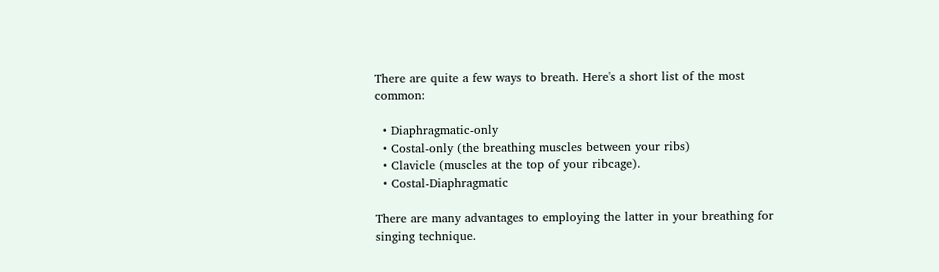There are quite a few ways to breath. Here's a short list of the most common:

  • Diaphragmatic-only
  • Costal-only (the breathing muscles between your ribs)
  • Clavicle (muscles at the top of your ribcage).
  • Costal-Diaphragmatic

There are many advantages to employing the latter in your breathing for singing technique.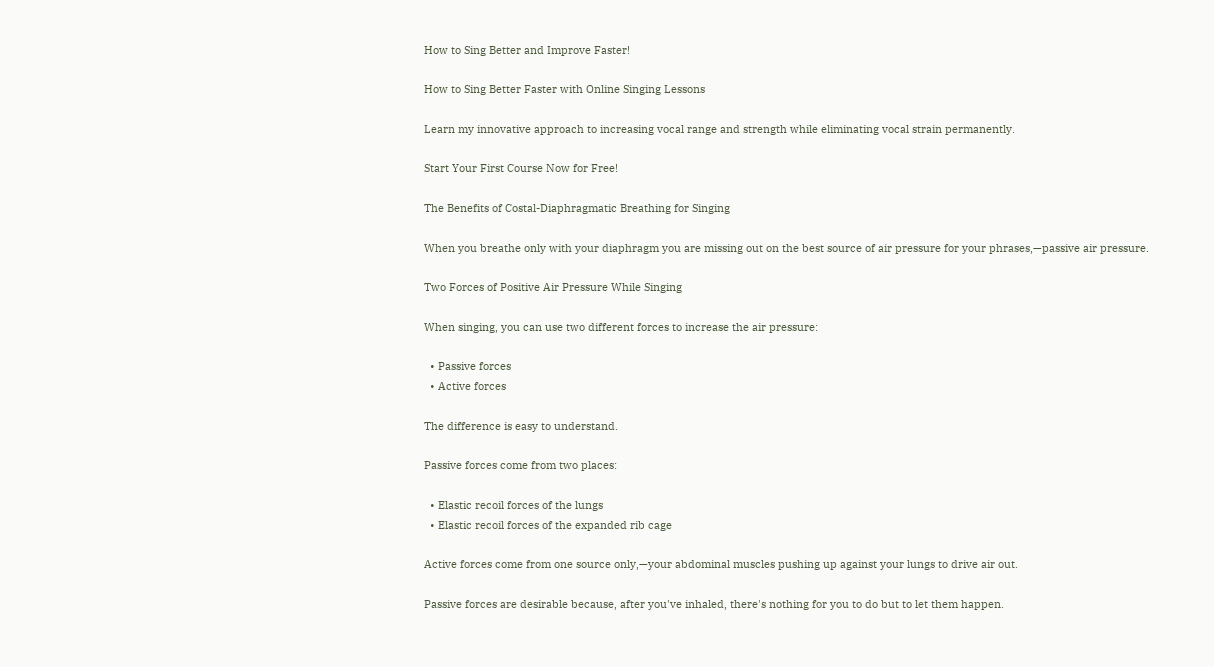How to Sing Better and Improve Faster!

How to Sing Better Faster with Online Singing Lessons

Learn my innovative approach to increasing vocal range and strength while eliminating vocal strain permanently.

Start Your First Course Now for Free!

The Benefits of Costal-Diaphragmatic Breathing for Singing

When you breathe only with your diaphragm you are missing out on the best source of air pressure for your phrases,—passive air pressure.

Two Forces of Positive Air Pressure While Singing

When singing, you can use two different forces to increase the air pressure:

  • Passive forces
  • Active forces

The difference is easy to understand.

Passive forces come from two places:

  • Elastic recoil forces of the lungs
  • Elastic recoil forces of the expanded rib cage

Active forces come from one source only,—your abdominal muscles pushing up against your lungs to drive air out.

Passive forces are desirable because, after you've inhaled, there's nothing for you to do but to let them happen.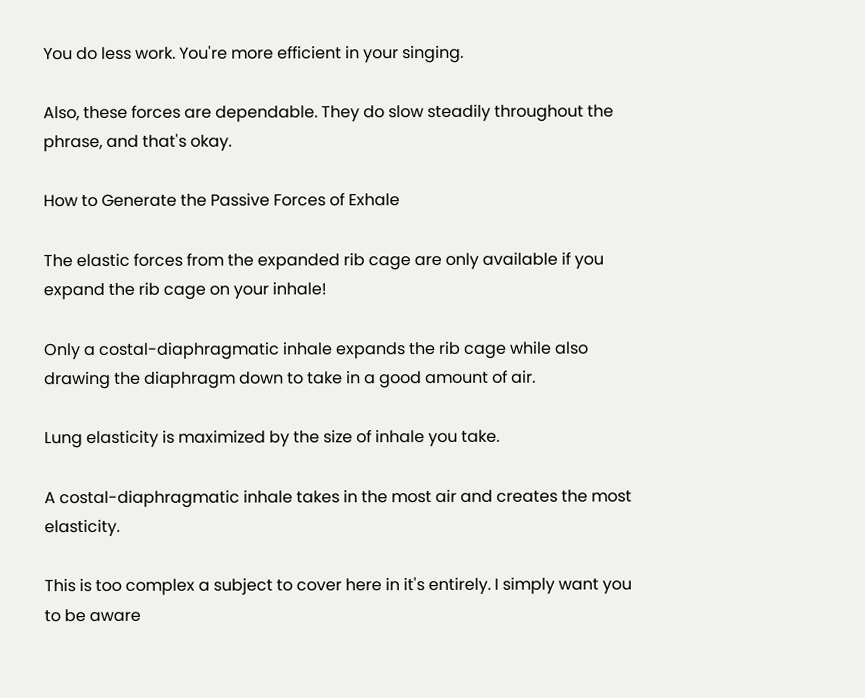You do less work. You're more efficient in your singing.

Also, these forces are dependable. They do slow steadily throughout the phrase, and that's okay.

How to Generate the Passive Forces of Exhale

The elastic forces from the expanded rib cage are only available if you expand the rib cage on your inhale!

Only a costal-diaphragmatic inhale expands the rib cage while also drawing the diaphragm down to take in a good amount of air.

Lung elasticity is maximized by the size of inhale you take.

A costal-diaphragmatic inhale takes in the most air and creates the most elasticity.

This is too complex a subject to cover here in it's entirely. I simply want you to be aware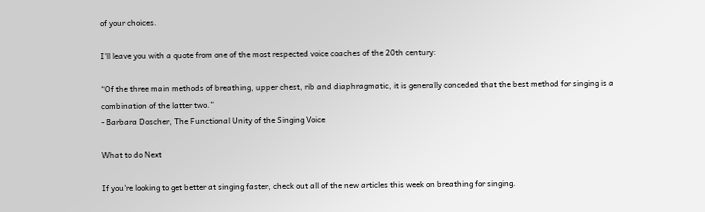of your choices.

I'll leave you with a quote from one of the most respected voice coaches of the 20th century:

“Of the three main methods of breathing, upper chest, rib and diaphragmatic, it is generally conceded that the best method for singing is a combination of the latter two.”
- Barbara Doscher, The Functional Unity of the Singing Voice

What to do Next

If you're looking to get better at singing faster, check out all of the new articles this week on breathing for singing.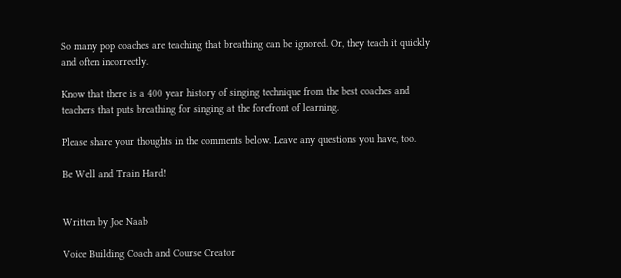So many pop coaches are teaching that breathing can be ignored. Or, they teach it quickly and often incorrectly.

Know that there is a 400 year history of singing technique from the best coaches and teachers that puts breathing for singing at the forefront of learning.

Please share your thoughts in the comments below. Leave any questions you have, too.

Be Well and Train Hard!


Written by Joe Naab

Voice Building Coach and Course Creator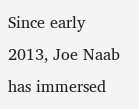Since early 2013, Joe Naab has immersed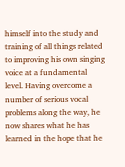himself into the study and training of all things related to improving his own singing voice at a fundamental level. Having overcome a number of serious vocal problems along the way, he now shares what he has learned in the hope that he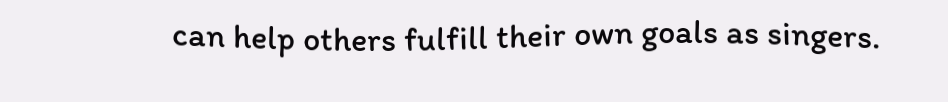can help others fulfill their own goals as singers.